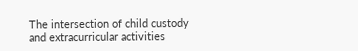The intersection of child custody and extracurricular activities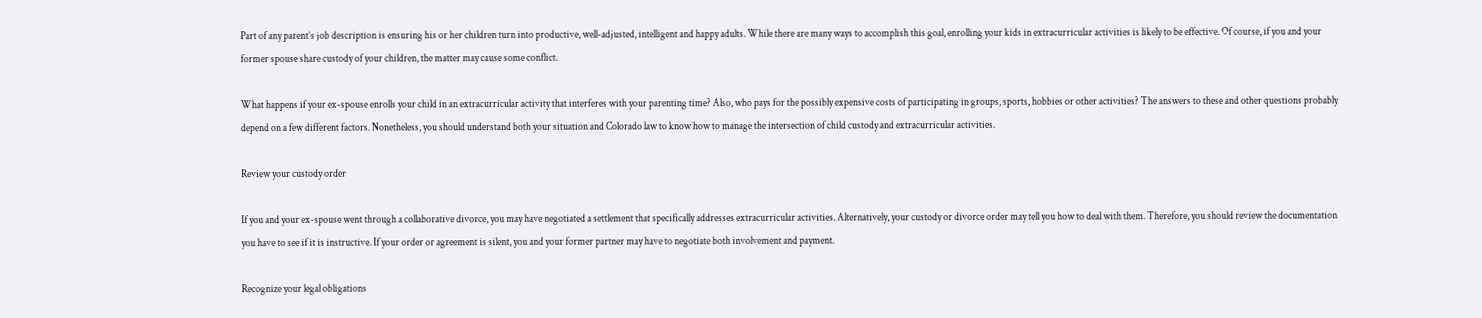Part of any parent’s job description is ensuring his or her children turn into productive, well-adjusted, intelligent and happy adults. While there are many ways to accomplish this goal, enrolling your kids in extracurricular activities is likely to be effective. Of course, if you and your former spouse share custody of your children, the matter may cause some conflict.

What happens if your ex-spouse enrolls your child in an extracurricular activity that interferes with your parenting time? Also, who pays for the possibly expensive costs of participating in groups, sports, hobbies or other activities? The answers to these and other questions probably depend on a few different factors. Nonetheless, you should understand both your situation and Colorado law to know how to manage the intersection of child custody and extracurricular activities.

Review your custody order

If you and your ex-spouse went through a collaborative divorce, you may have negotiated a settlement that specifically addresses extracurricular activities. Alternatively, your custody or divorce order may tell you how to deal with them. Therefore, you should review the documentation you have to see if it is instructive. If your order or agreement is silent, you and your former partner may have to negotiate both involvement and payment.

Recognize your legal obligations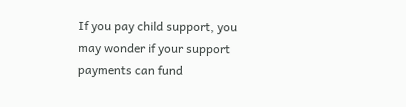If you pay child support, you may wonder if your support payments can fund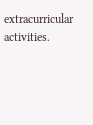extracurricular activities.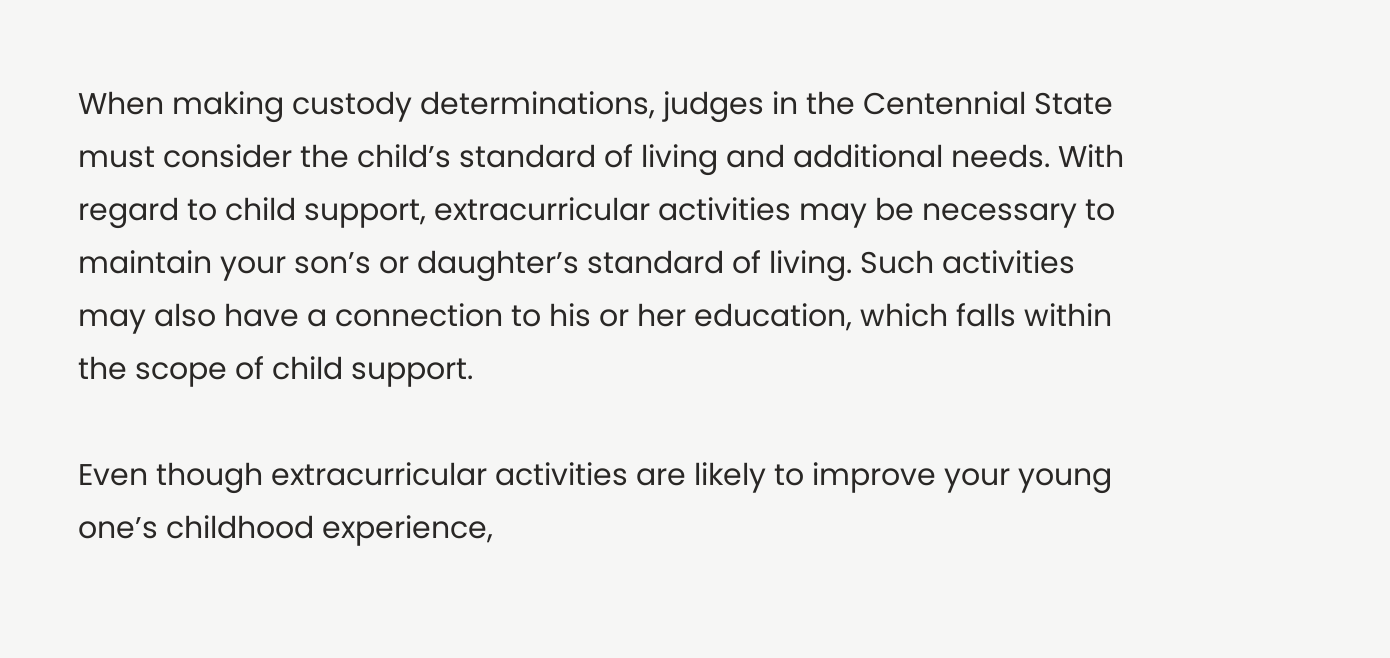When making custody determinations, judges in the Centennial State must consider the child’s standard of living and additional needs. With regard to child support, extracurricular activities may be necessary to maintain your son’s or daughter’s standard of living. Such activities may also have a connection to his or her education, which falls within the scope of child support.

Even though extracurricular activities are likely to improve your young one’s childhood experience,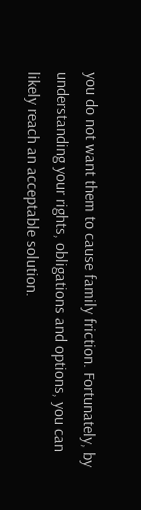you do not want them to cause family friction. Fortunately, by understanding your rights, obligations and options, you can likely reach an acceptable solution.